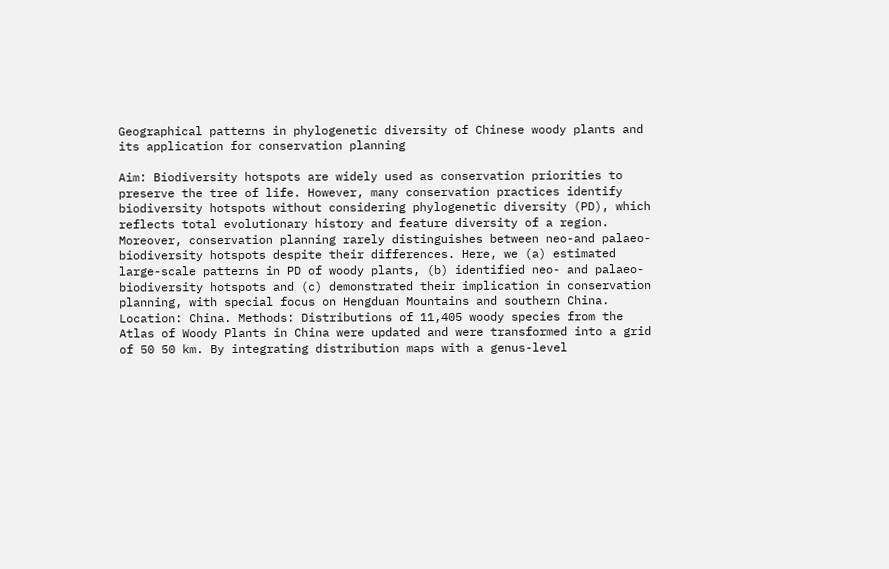Geographical patterns in phylogenetic diversity of Chinese woody plants and its application for conservation planning

Aim: Biodiversity hotspots are widely used as conservation priorities to preserve the tree of life. However, many conservation practices identify biodiversity hotspots without considering phylogenetic diversity (PD), which reflects total evolutionary history and feature diversity of a region. Moreover, conservation planning rarely distinguishes between neo-and palaeo-biodiversity hotspots despite their differences. Here, we (a) estimated large-scale patterns in PD of woody plants, (b) identified neo- and palaeo-biodiversity hotspots and (c) demonstrated their implication in conservation planning, with special focus on Hengduan Mountains and southern China. Location: China. Methods: Distributions of 11,405 woody species from the Atlas of Woody Plants in China were updated and were transformed into a grid of 50 50 km. By integrating distribution maps with a genus-level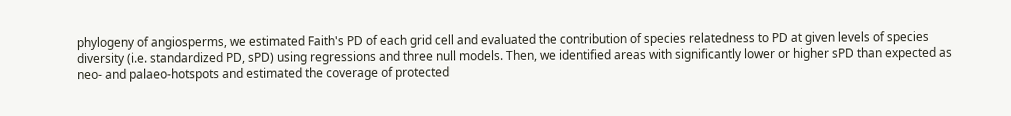phylogeny of angiosperms, we estimated Faith's PD of each grid cell and evaluated the contribution of species relatedness to PD at given levels of species diversity (i.e. standardized PD, sPD) using regressions and three null models. Then, we identified areas with significantly lower or higher sPD than expected as neo- and palaeo-hotspots and estimated the coverage of protected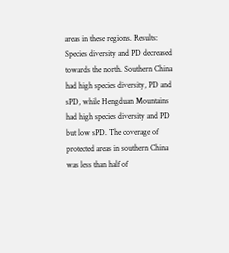areas in these regions. Results: Species diversity and PD decreased towards the north. Southern China had high species diversity, PD and sPD, while Hengduan Mountains had high species diversity and PD but low sPD. The coverage of protected areas in southern China was less than half of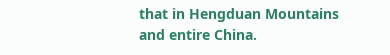that in Hengduan Mountains and entire China.